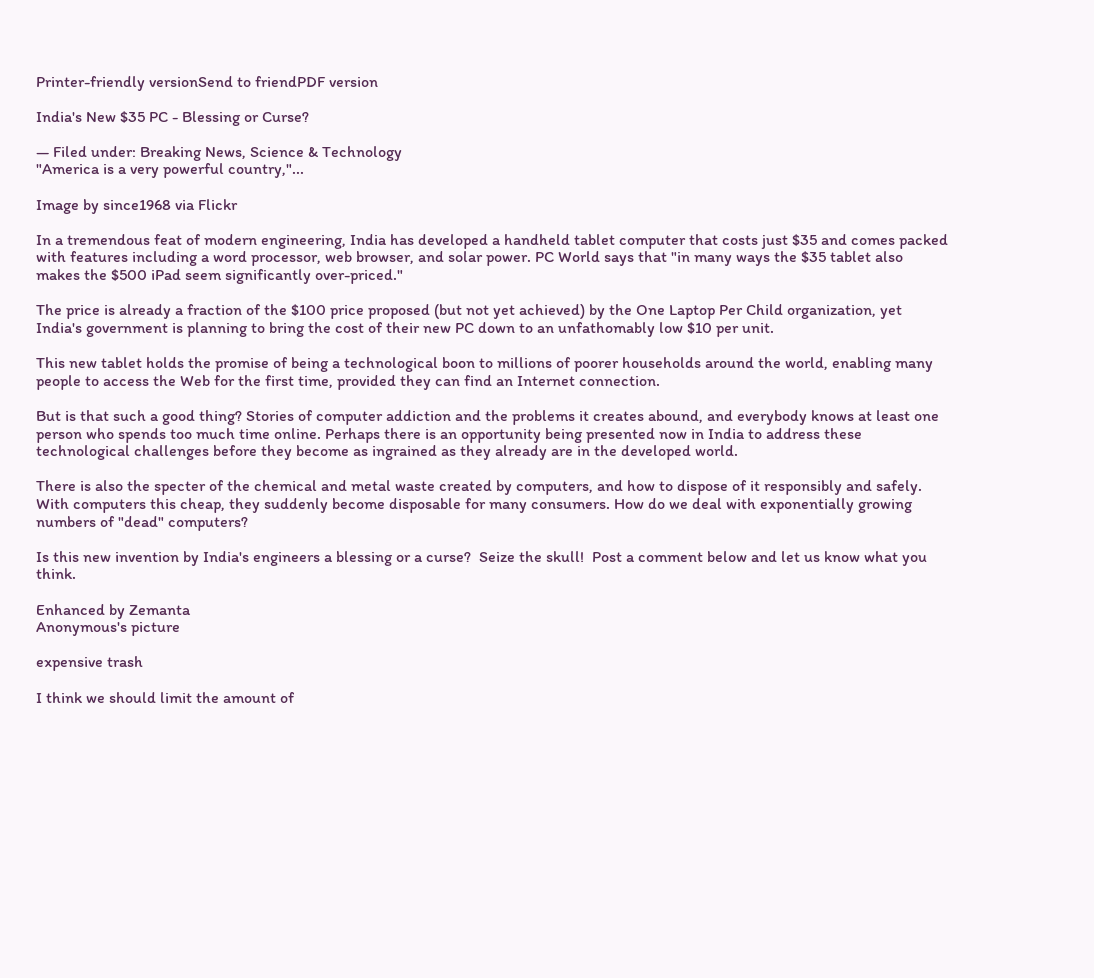Printer-friendly versionSend to friendPDF version

India's New $35 PC - Blessing or Curse?

— Filed under: Breaking News, Science & Technology
"America is a very powerful country,"...

Image by since1968 via Flickr

In a tremendous feat of modern engineering, India has developed a handheld tablet computer that costs just $35 and comes packed with features including a word processor, web browser, and solar power. PC World says that "in many ways the $35 tablet also makes the $500 iPad seem significantly over-priced."

The price is already a fraction of the $100 price proposed (but not yet achieved) by the One Laptop Per Child organization, yet India's government is planning to bring the cost of their new PC down to an unfathomably low $10 per unit.

This new tablet holds the promise of being a technological boon to millions of poorer households around the world, enabling many people to access the Web for the first time, provided they can find an Internet connection.

But is that such a good thing? Stories of computer addiction and the problems it creates abound, and everybody knows at least one person who spends too much time online. Perhaps there is an opportunity being presented now in India to address these technological challenges before they become as ingrained as they already are in the developed world.

There is also the specter of the chemical and metal waste created by computers, and how to dispose of it responsibly and safely. With computers this cheap, they suddenly become disposable for many consumers. How do we deal with exponentially growing numbers of "dead" computers?

Is this new invention by India's engineers a blessing or a curse?  Seize the skull!  Post a comment below and let us know what you think.

Enhanced by Zemanta
Anonymous's picture

expensive trash

I think we should limit the amount of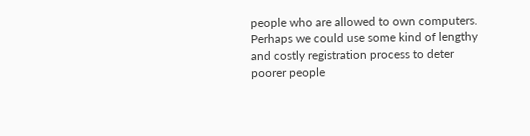people who are allowed to own computers. Perhaps we could use some kind of lengthy and costly registration process to deter poorer people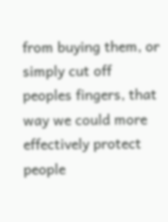from buying them, or simply cut off peoples fingers, that way we could more effectively protect people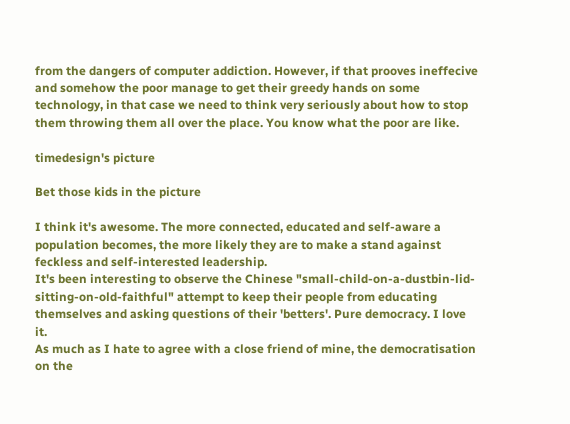from the dangers of computer addiction. However, if that prooves ineffecive and somehow the poor manage to get their greedy hands on some technology, in that case we need to think very seriously about how to stop them throwing them all over the place. You know what the poor are like.

timedesign's picture

Bet those kids in the picture

I think it's awesome. The more connected, educated and self-aware a population becomes, the more likely they are to make a stand against feckless and self-interested leadership.
It's been interesting to observe the Chinese "small-child-on-a-dustbin-lid-sitting-on-old-faithful" attempt to keep their people from educating themselves and asking questions of their 'betters'. Pure democracy. I love it.
As much as I hate to agree with a close friend of mine, the democratisation on the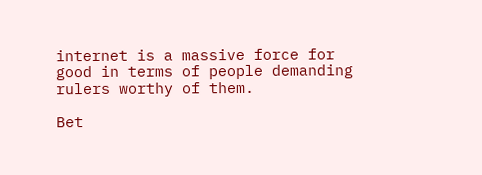internet is a massive force for good in terms of people demanding rulers worthy of them.

Bet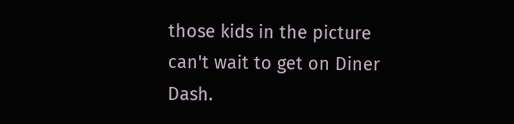those kids in the picture can't wait to get on Diner Dash.